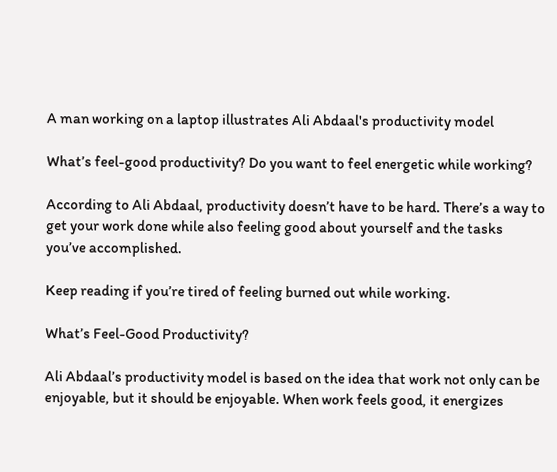A man working on a laptop illustrates Ali Abdaal's productivity model

What’s feel-good productivity? Do you want to feel energetic while working?

According to Ali Abdaal, productivity doesn’t have to be hard. There’s a way to get your work done while also feeling good about yourself and the tasks you’ve accomplished.

Keep reading if you’re tired of feeling burned out while working.

What’s Feel-Good Productivity?

Ali Abdaal’s productivity model is based on the idea that work not only can be enjoyable, but it should be enjoyable. When work feels good, it energizes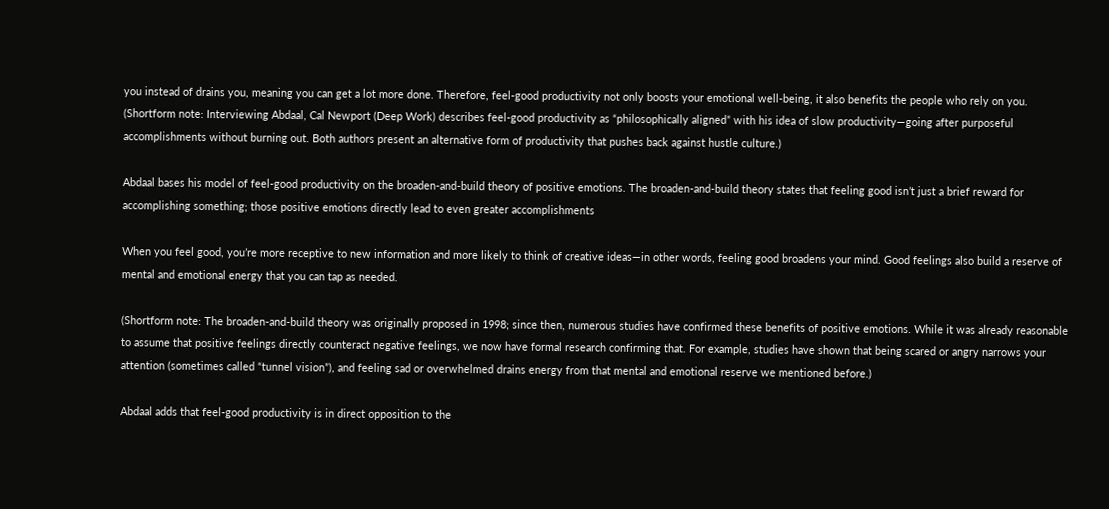you instead of drains you, meaning you can get a lot more done. Therefore, feel-good productivity not only boosts your emotional well-being, it also benefits the people who rely on you. (Shortform note: Interviewing Abdaal, Cal Newport (Deep Work) describes feel-good productivity as “philosophically aligned” with his idea of slow productivity—going after purposeful accomplishments without burning out. Both authors present an alternative form of productivity that pushes back against hustle culture.)

Abdaal bases his model of feel-good productivity on the broaden-and-build theory of positive emotions. The broaden-and-build theory states that feeling good isn’t just a brief reward for accomplishing something; those positive emotions directly lead to even greater accomplishments

When you feel good, you’re more receptive to new information and more likely to think of creative ideas—in other words, feeling good broadens your mind. Good feelings also build a reserve of mental and emotional energy that you can tap as needed.

(Shortform note: The broaden-and-build theory was originally proposed in 1998; since then, numerous studies have confirmed these benefits of positive emotions. While it was already reasonable to assume that positive feelings directly counteract negative feelings, we now have formal research confirming that. For example, studies have shown that being scared or angry narrows your attention (sometimes called “tunnel vision”), and feeling sad or overwhelmed drains energy from that mental and emotional reserve we mentioned before.)

Abdaal adds that feel-good productivity is in direct opposition to the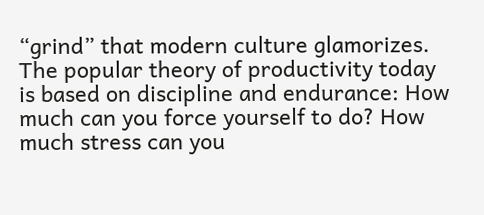“grind” that modern culture glamorizes. The popular theory of productivity today is based on discipline and endurance: How much can you force yourself to do? How much stress can you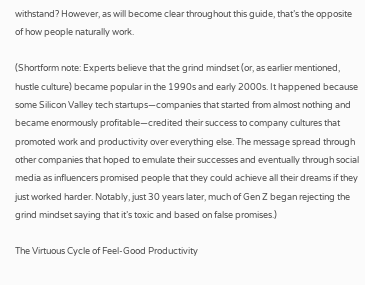withstand? However, as will become clear throughout this guide, that’s the opposite of how people naturally work.

(Shortform note: Experts believe that the grind mindset (or, as earlier mentioned, hustle culture) became popular in the 1990s and early 2000s. It happened because some Silicon Valley tech startups—companies that started from almost nothing and became enormously profitable—credited their success to company cultures that promoted work and productivity over everything else. The message spread through other companies that hoped to emulate their successes and eventually through social media as influencers promised people that they could achieve all their dreams if they just worked harder. Notably, just 30 years later, much of Gen Z began rejecting the grind mindset saying that it’s toxic and based on false promises.)

The Virtuous Cycle of Feel-Good Productivity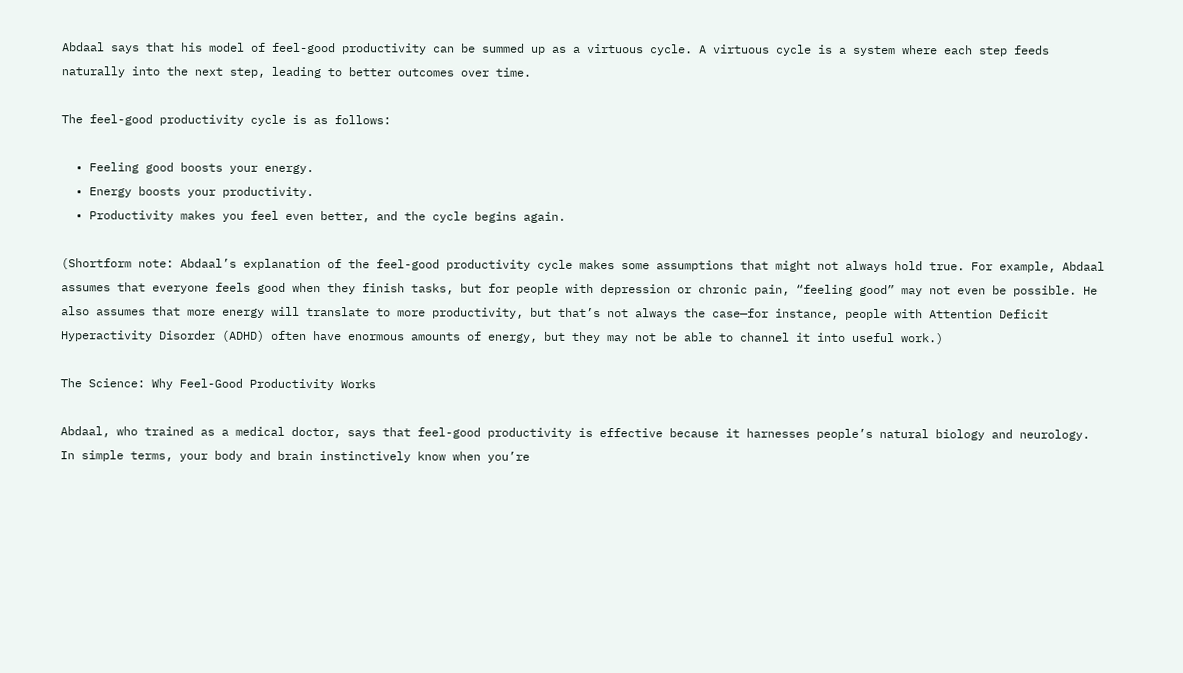Abdaal says that his model of feel-good productivity can be summed up as a virtuous cycle. A virtuous cycle is a system where each step feeds naturally into the next step, leading to better outcomes over time.

The feel-good productivity cycle is as follows:

  • Feeling good boosts your energy.
  • Energy boosts your productivity.
  • Productivity makes you feel even better, and the cycle begins again.

(Shortform note: Abdaal’s explanation of the feel-good productivity cycle makes some assumptions that might not always hold true. For example, Abdaal assumes that everyone feels good when they finish tasks, but for people with depression or chronic pain, “feeling good” may not even be possible. He also assumes that more energy will translate to more productivity, but that’s not always the case—for instance, people with Attention Deficit Hyperactivity Disorder (ADHD) often have enormous amounts of energy, but they may not be able to channel it into useful work.)

The Science: Why Feel-Good Productivity Works

Abdaal, who trained as a medical doctor, says that feel-good productivity is effective because it harnesses people’s natural biology and neurology. In simple terms, your body and brain instinctively know when you’re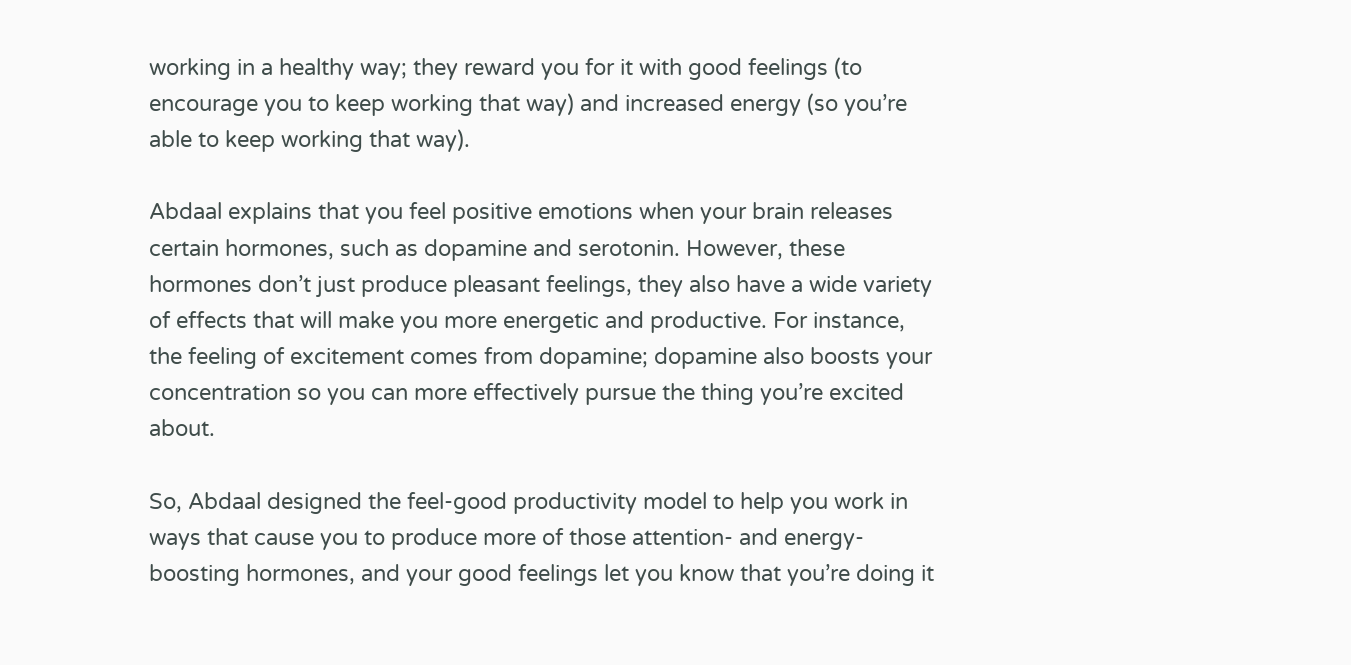working in a healthy way; they reward you for it with good feelings (to encourage you to keep working that way) and increased energy (so you’re able to keep working that way).

Abdaal explains that you feel positive emotions when your brain releases certain hormones, such as dopamine and serotonin. However, these hormones don’t just produce pleasant feelings, they also have a wide variety of effects that will make you more energetic and productive. For instance, the feeling of excitement comes from dopamine; dopamine also boosts your concentration so you can more effectively pursue the thing you’re excited about.

So, Abdaal designed the feel-good productivity model to help you work in ways that cause you to produce more of those attention- and energy-boosting hormones, and your good feelings let you know that you’re doing it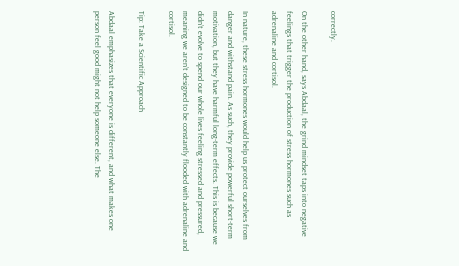correctly.

On the other hand, says Abdaal, the grind mindset taps into negative feelings that trigger the production of stress hormones such as adrenaline and cortisol.

In nature, these stress hormones would help us protect ourselves from danger and withstand pain. As such, they provide powerful short-term motivation, but they have harmful long-term effects. This is because we didn’t evolve to spend our whole lives feeling stressed and pressured, meaning we aren’t designed to be constantly flooded with adrenaline and cortisol.

Tip: Take a Scientific Approach

Abdaal emphasizes that everyone is different, and what makes one person feel good might not help someone else. The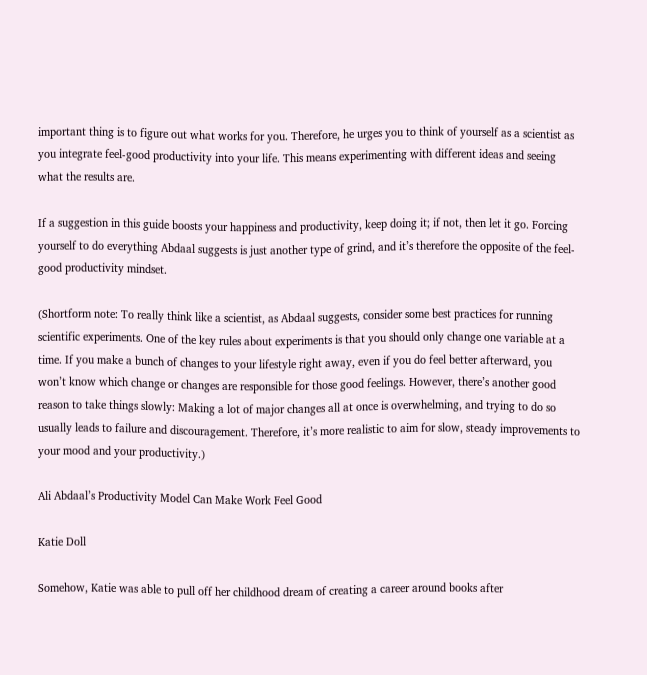important thing is to figure out what works for you. Therefore, he urges you to think of yourself as a scientist as you integrate feel-good productivity into your life. This means experimenting with different ideas and seeing what the results are.

If a suggestion in this guide boosts your happiness and productivity, keep doing it; if not, then let it go. Forcing yourself to do everything Abdaal suggests is just another type of grind, and it’s therefore the opposite of the feel-good productivity mindset.

(Shortform note: To really think like a scientist, as Abdaal suggests, consider some best practices for running scientific experiments. One of the key rules about experiments is that you should only change one variable at a time. If you make a bunch of changes to your lifestyle right away, even if you do feel better afterward, you won’t know which change or changes are responsible for those good feelings. However, there’s another good reason to take things slowly: Making a lot of major changes all at once is overwhelming, and trying to do so usually leads to failure and discouragement. Therefore, it’s more realistic to aim for slow, steady improvements to your mood and your productivity.)

Ali Abdaal’s Productivity Model Can Make Work Feel Good

Katie Doll

Somehow, Katie was able to pull off her childhood dream of creating a career around books after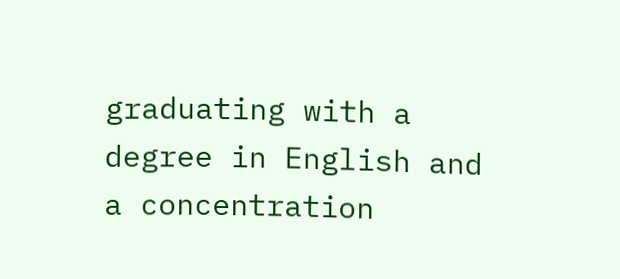graduating with a degree in English and a concentration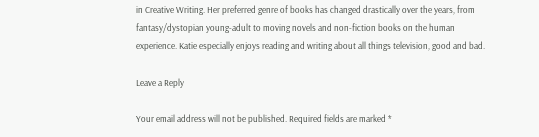in Creative Writing. Her preferred genre of books has changed drastically over the years, from fantasy/dystopian young-adult to moving novels and non-fiction books on the human experience. Katie especially enjoys reading and writing about all things television, good and bad.

Leave a Reply

Your email address will not be published. Required fields are marked *